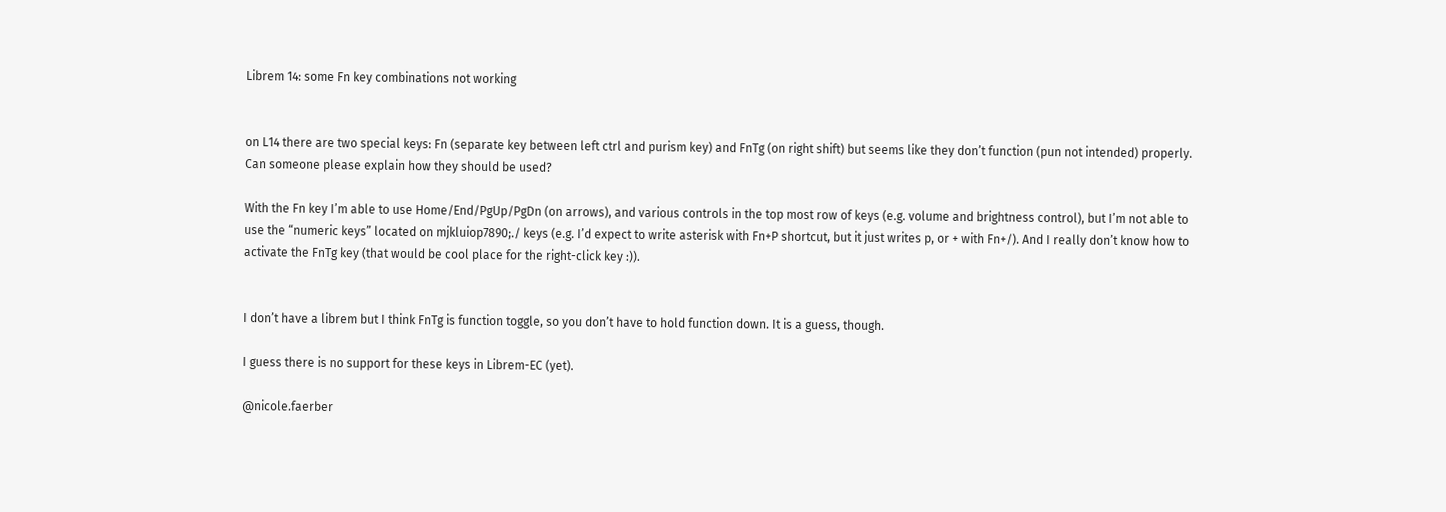Librem 14: some Fn key combinations not working


on L14 there are two special keys: Fn (separate key between left ctrl and purism key) and FnTg (on right shift) but seems like they don’t function (pun not intended) properly. Can someone please explain how they should be used?

With the Fn key I’m able to use Home/End/PgUp/PgDn (on arrows), and various controls in the top most row of keys (e.g. volume and brightness control), but I’m not able to use the “numeric keys” located on mjkluiop7890;./ keys (e.g. I’d expect to write asterisk with Fn+P shortcut, but it just writes p, or + with Fn+/). And I really don’t know how to activate the FnTg key (that would be cool place for the right-click key :)).


I don’t have a librem but I think FnTg is function toggle, so you don’t have to hold function down. It is a guess, though.

I guess there is no support for these keys in Librem-EC (yet).

@nicole.faerber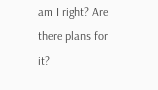am I right? Are there plans for it?